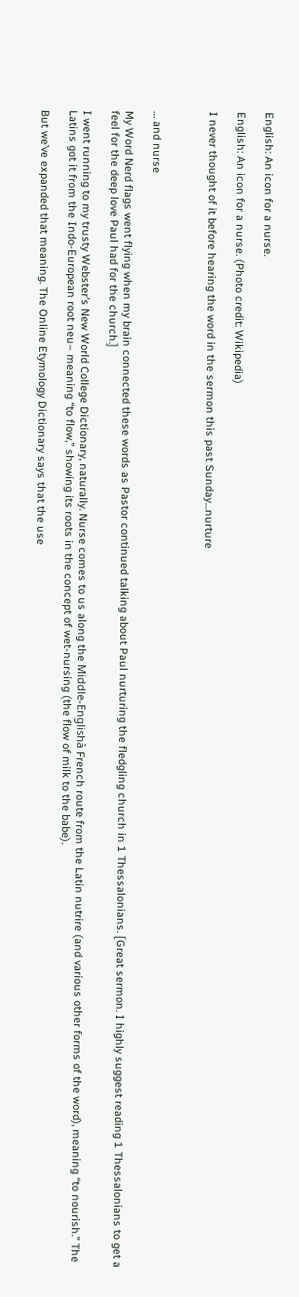English: An icon for a nurse.

English: An icon for a nurse. (Photo credit: Wikipedia)

I never thought of it before hearing the word in the sermon this past Sunday…nurture



… and nurse

My Word Nerd flags went flying when my brain connected these words as Pastor continued talking about Paul nurturing the fledgling church in 1 Thessalonians. [Great sermon. I highly suggest reading 1 Thessalonians to get a feel for the deep love Paul had for the church.]

I went running to my trusty Webster’s New World College Dictionary, naturally. Nurse comes to us along the Middle-Englishà French route from the Latin nutrire (and various other forms of the word), meaning “to nourish.” The Latins got it from the Indo-European root neu– meaning “to flow,” showing its roots in the concept of wet-nursing (the flow of milk to the babe).

But we’ve expanded that meaning. The Online Etymology Dictionary says that the use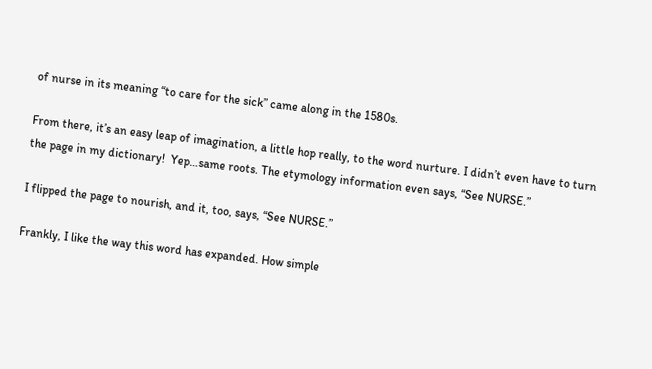of nurse in its meaning “to care for the sick” came along in the 1580s.

From there, it’s an easy leap of imagination, a little hop really, to the word nurture. I didn’t even have to turn the page in my dictionary!  Yep…same roots. The etymology information even says, “See NURSE.”

I flipped the page to nourish, and it, too, says, “See NURSE.”

Frankly, I like the way this word has expanded. How simple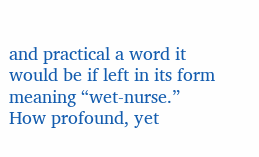and practical a word it would be if left in its form meaning “wet-nurse.” How profound, yet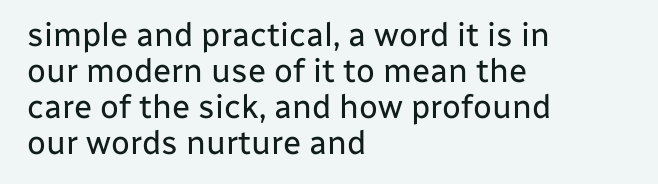simple and practical, a word it is in our modern use of it to mean the care of the sick, and how profound our words nurture and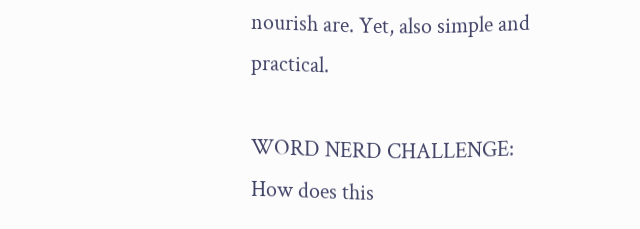nourish are. Yet, also simple and practical.

WORD NERD CHALLENGE: How does this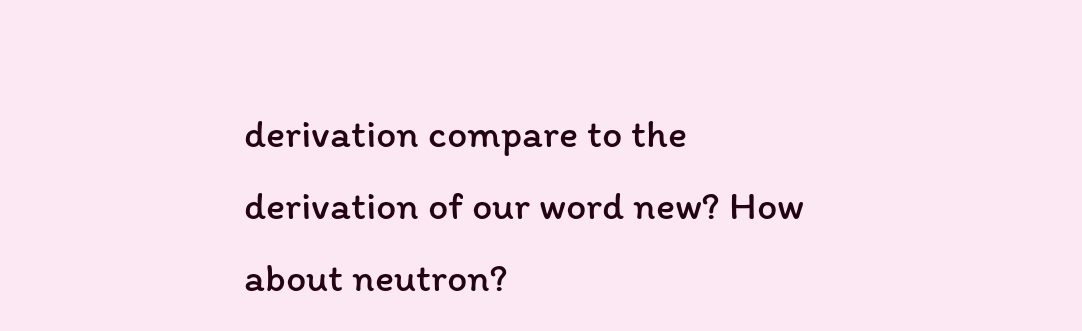derivation compare to the derivation of our word new? How about neutron?